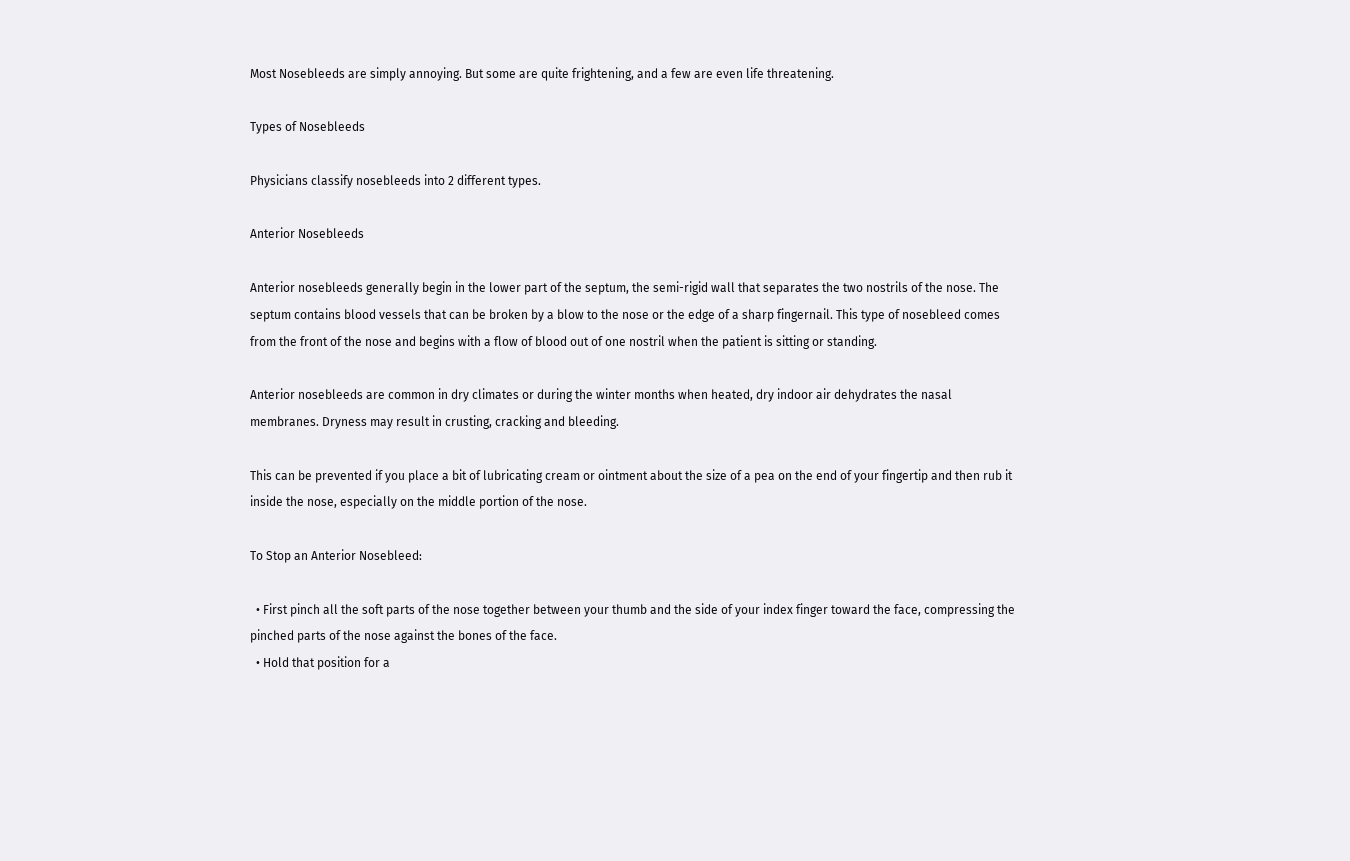Most Nosebleeds are simply annoying. But some are quite frightening, and a few are even life threatening.

Types of Nosebleeds

Physicians classify nosebleeds into 2 different types.

Anterior Nosebleeds

Anterior nosebleeds generally begin in the lower part of the septum, the semi-rigid wall that separates the two nostrils of the nose. The septum contains blood vessels that can be broken by a blow to the nose or the edge of a sharp fingernail. This type of nosebleed comes from the front of the nose and begins with a flow of blood out of one nostril when the patient is sitting or standing.

Anterior nosebleeds are common in dry climates or during the winter months when heated, dry indoor air dehydrates the nasal membranes. Dryness may result in crusting, cracking and bleeding.

This can be prevented if you place a bit of lubricating cream or ointment about the size of a pea on the end of your fingertip and then rub it inside the nose, especially on the middle portion of the nose.

To Stop an Anterior Nosebleed:

  • First pinch all the soft parts of the nose together between your thumb and the side of your index finger toward the face, compressing the pinched parts of the nose against the bones of the face.
  • Hold that position for a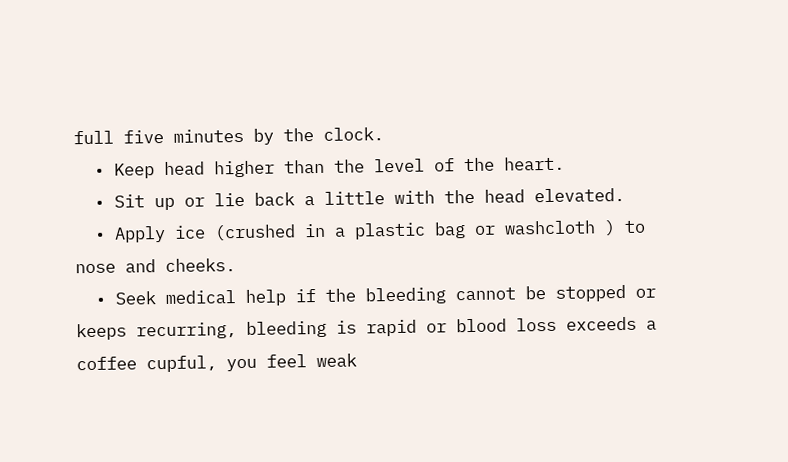full five minutes by the clock.
  • Keep head higher than the level of the heart.
  • Sit up or lie back a little with the head elevated.
  • Apply ice (crushed in a plastic bag or washcloth ) to nose and cheeks.
  • Seek medical help if the bleeding cannot be stopped or keeps recurring, bleeding is rapid or blood loss exceeds a coffee cupful, you feel weak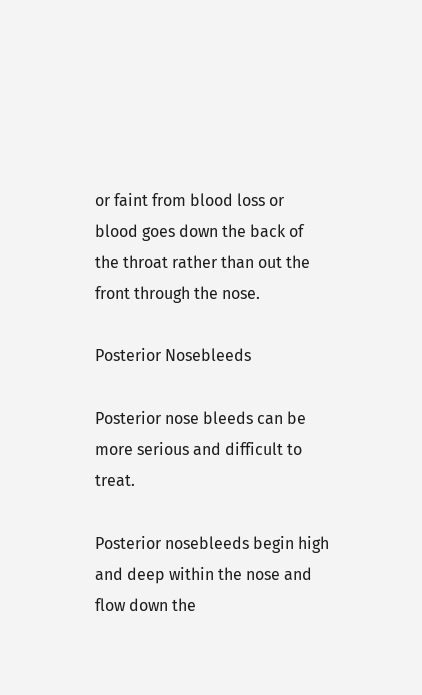or faint from blood loss or blood goes down the back of the throat rather than out the front through the nose.

Posterior Nosebleeds

Posterior nose bleeds can be more serious and difficult to treat.

Posterior nosebleeds begin high and deep within the nose and flow down the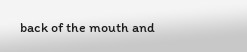back of the mouth and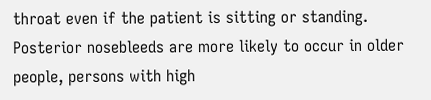throat even if the patient is sitting or standing. Posterior nosebleeds are more likely to occur in older people, persons with high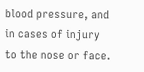blood pressure, and in cases of injury to the nose or face.